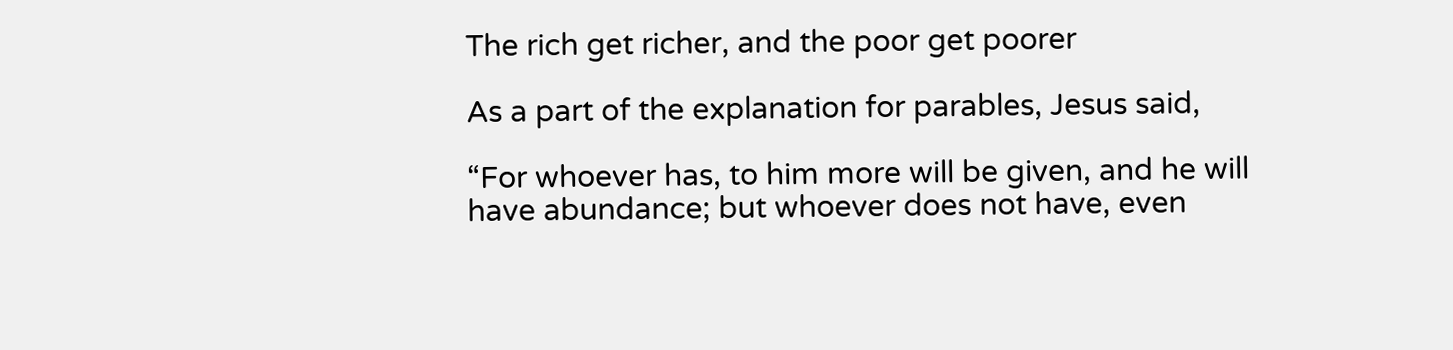The rich get richer, and the poor get poorer

As a part of the explanation for parables, Jesus said,

“For whoever has, to him more will be given, and he will have abundance; but whoever does not have, even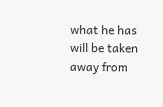what he has will be taken away from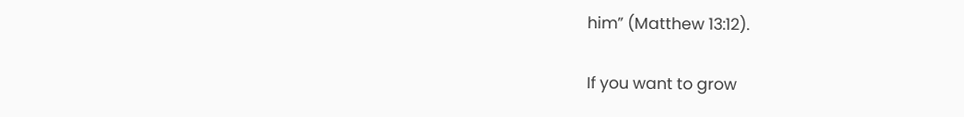him” (Matthew 13:12).

If you want to grow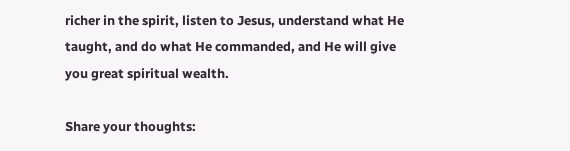richer in the spirit, listen to Jesus, understand what He taught, and do what He commanded, and He will give you great spiritual wealth.

Share your thoughts: